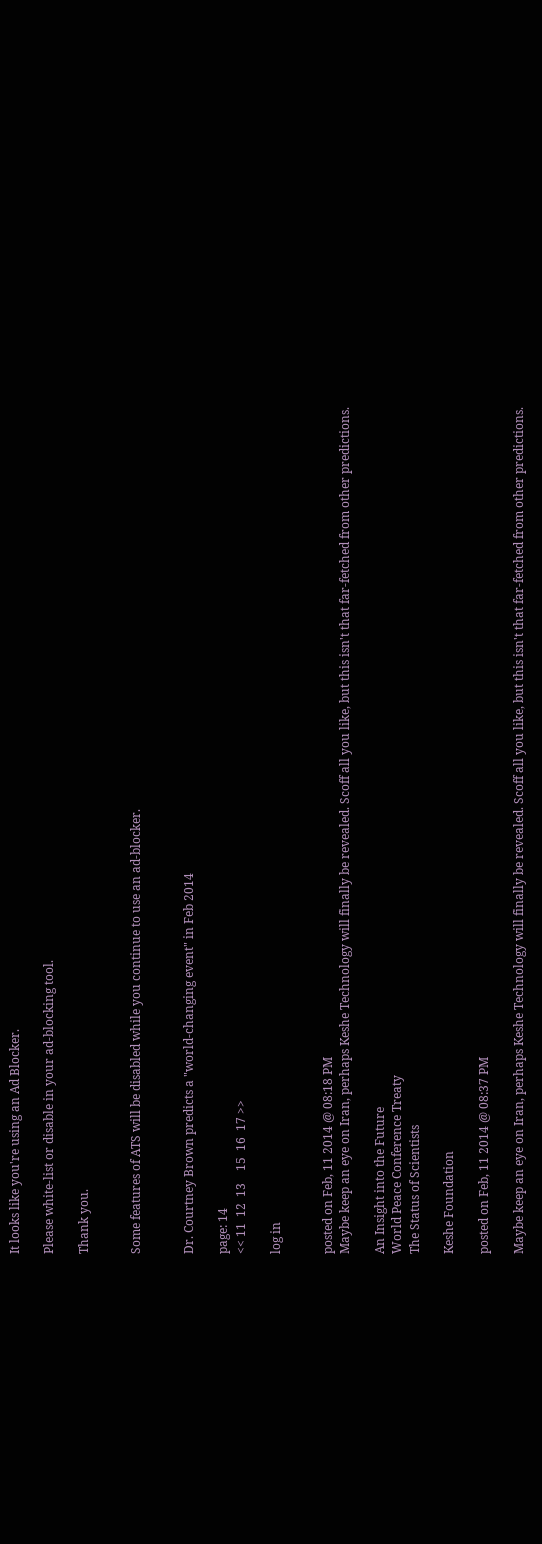It looks like you're using an Ad Blocker.

Please white-list or disable in your ad-blocking tool.

Thank you.


Some features of ATS will be disabled while you continue to use an ad-blocker.


Dr. Courtney Brown predicts a "world-changing event" in Feb 2014

page: 14
<< 11  12  13    15  16  17 >>

log in


posted on Feb, 11 2014 @ 08:18 PM
Maybe keep an eye on Iran, perhaps Keshe Technology will finally be revealed. Scoff all you like, but this isn't that far-fetched from other predictions.

An Insight into the Future
World Peace Conference Treaty
The Status of Scientists

Keshe Foundation

posted on Feb, 11 2014 @ 08:37 PM

Maybe keep an eye on Iran, perhaps Keshe Technology will finally be revealed. Scoff all you like, but this isn't that far-fetched from other predictions.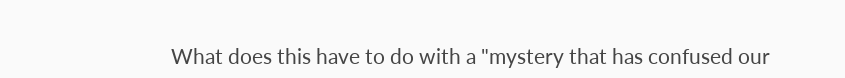What does this have to do with a "mystery that has confused our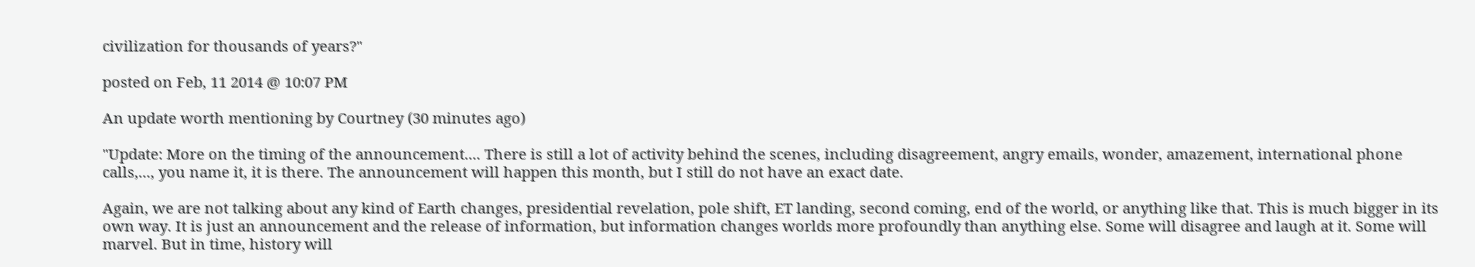civilization for thousands of years?"

posted on Feb, 11 2014 @ 10:07 PM

An update worth mentioning by Courtney (30 minutes ago)

"Update: More on the timing of the announcement.... There is still a lot of activity behind the scenes, including disagreement, angry emails, wonder, amazement, international phone calls,..., you name it, it is there. The announcement will happen this month, but I still do not have an exact date.

Again, we are not talking about any kind of Earth changes, presidential revelation, pole shift, ET landing, second coming, end of the world, or anything like that. This is much bigger in its own way. It is just an announcement and the release of information, but information changes worlds more profoundly than anything else. Some will disagree and laugh at it. Some will marvel. But in time, history will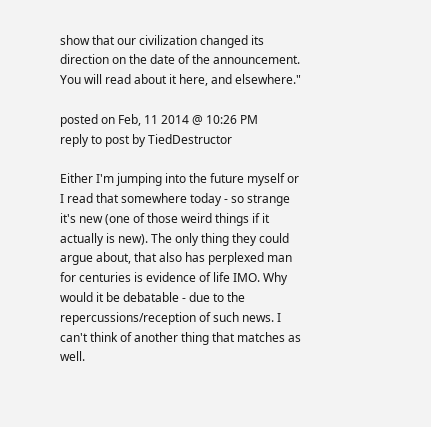show that our civilization changed its direction on the date of the announcement. You will read about it here, and elsewhere."

posted on Feb, 11 2014 @ 10:26 PM
reply to post by TiedDestructor

Either I'm jumping into the future myself or I read that somewhere today - so strange it's new (one of those weird things if it actually is new). The only thing they could argue about, that also has perplexed man for centuries is evidence of life IMO. Why would it be debatable - due to the repercussions/reception of such news. I can't think of another thing that matches as well.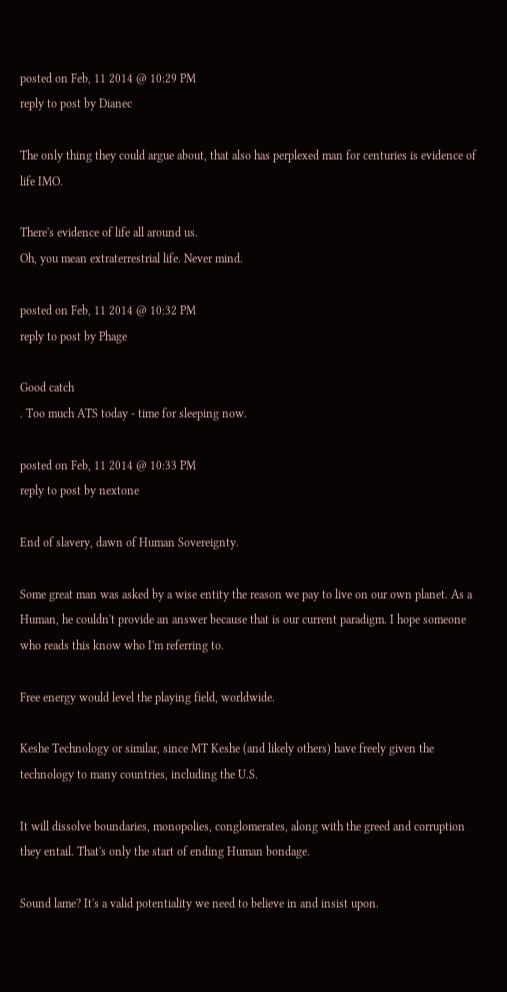posted on Feb, 11 2014 @ 10:29 PM
reply to post by Dianec

The only thing they could argue about, that also has perplexed man for centuries is evidence of life IMO.

There's evidence of life all around us.
Oh, you mean extraterrestrial life. Never mind.

posted on Feb, 11 2014 @ 10:32 PM
reply to post by Phage

Good catch
. Too much ATS today - time for sleeping now.

posted on Feb, 11 2014 @ 10:33 PM
reply to post by nextone

End of slavery, dawn of Human Sovereignty.

Some great man was asked by a wise entity the reason we pay to live on our own planet. As a Human, he couldn't provide an answer because that is our current paradigm. I hope someone who reads this know who I'm referring to.

Free energy would level the playing field, worldwide.

Keshe Technology or similar, since MT Keshe (and likely others) have freely given the technology to many countries, including the U.S.

It will dissolve boundaries, monopolies, conglomerates, along with the greed and corruption they entail. That's only the start of ending Human bondage.

Sound lame? It's a valid potentiality we need to believe in and insist upon.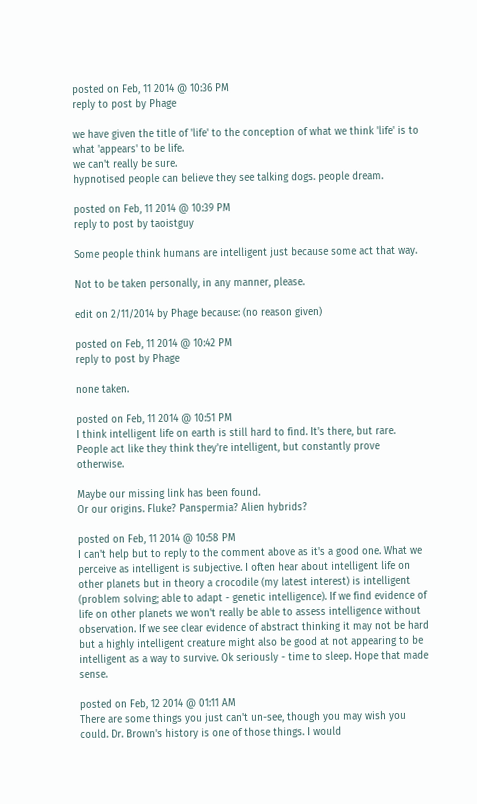posted on Feb, 11 2014 @ 10:36 PM
reply to post by Phage

we have given the title of 'life' to the conception of what we think 'life' is to what 'appears' to be life.
we can't really be sure.
hypnotised people can believe they see talking dogs. people dream.

posted on Feb, 11 2014 @ 10:39 PM
reply to post by taoistguy

Some people think humans are intelligent just because some act that way.

Not to be taken personally, in any manner, please.

edit on 2/11/2014 by Phage because: (no reason given)

posted on Feb, 11 2014 @ 10:42 PM
reply to post by Phage

none taken.

posted on Feb, 11 2014 @ 10:51 PM
I think intelligent life on earth is still hard to find. It's there, but rare.
People act like they think they're intelligent, but constantly prove otherwise.

Maybe our missing link has been found.
Or our origins. Fluke? Panspermia? Alien hybrids?

posted on Feb, 11 2014 @ 10:58 PM
I can't help but to reply to the comment above as it's a good one. What we perceive as intelligent is subjective. I often hear about intelligent life on other planets but in theory a crocodile (my latest interest) is intelligent (problem solving; able to adapt - genetic intelligence). If we find evidence of life on other planets we won't really be able to assess intelligence without observation. If we see clear evidence of abstract thinking it may not be hard but a highly intelligent creature might also be good at not appearing to be intelligent as a way to survive. Ok seriously - time to sleep. Hope that made sense.

posted on Feb, 12 2014 @ 01:11 AM
There are some things you just can't un-see, though you may wish you could. Dr. Brown's history is one of those things. I would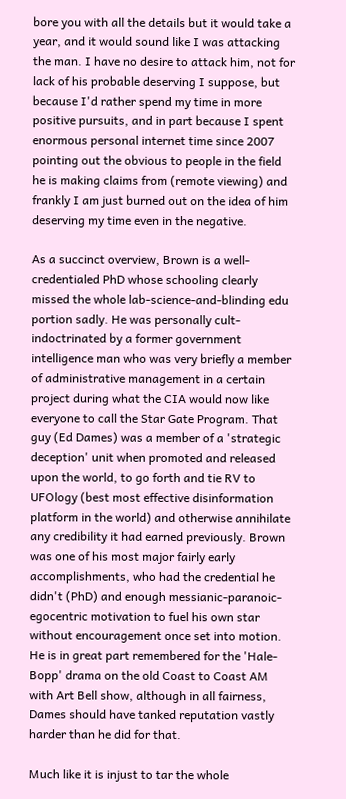bore you with all the details but it would take a year, and it would sound like I was attacking the man. I have no desire to attack him, not for lack of his probable deserving I suppose, but because I'd rather spend my time in more positive pursuits, and in part because I spent enormous personal internet time since 2007 pointing out the obvious to people in the field he is making claims from (remote viewing) and frankly I am just burned out on the idea of him deserving my time even in the negative.

As a succinct overview, Brown is a well-credentialed PhD whose schooling clearly missed the whole lab-science-and-blinding edu portion sadly. He was personally cult-indoctrinated by a former government intelligence man who was very briefly a member of administrative management in a certain project during what the CIA would now like everyone to call the Star Gate Program. That guy (Ed Dames) was a member of a 'strategic deception' unit when promoted and released upon the world, to go forth and tie RV to UFOlogy (best most effective disinformation platform in the world) and otherwise annihilate any credibility it had earned previously. Brown was one of his most major fairly early accomplishments, who had the credential he didn't (PhD) and enough messianic-paranoic-egocentric motivation to fuel his own star without encouragement once set into motion. He is in great part remembered for the 'Hale-Bopp' drama on the old Coast to Coast AM with Art Bell show, although in all fairness, Dames should have tanked reputation vastly harder than he did for that.

Much like it is injust to tar the whole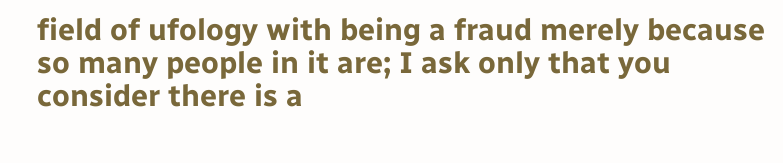field of ufology with being a fraud merely because so many people in it are; I ask only that you consider there is a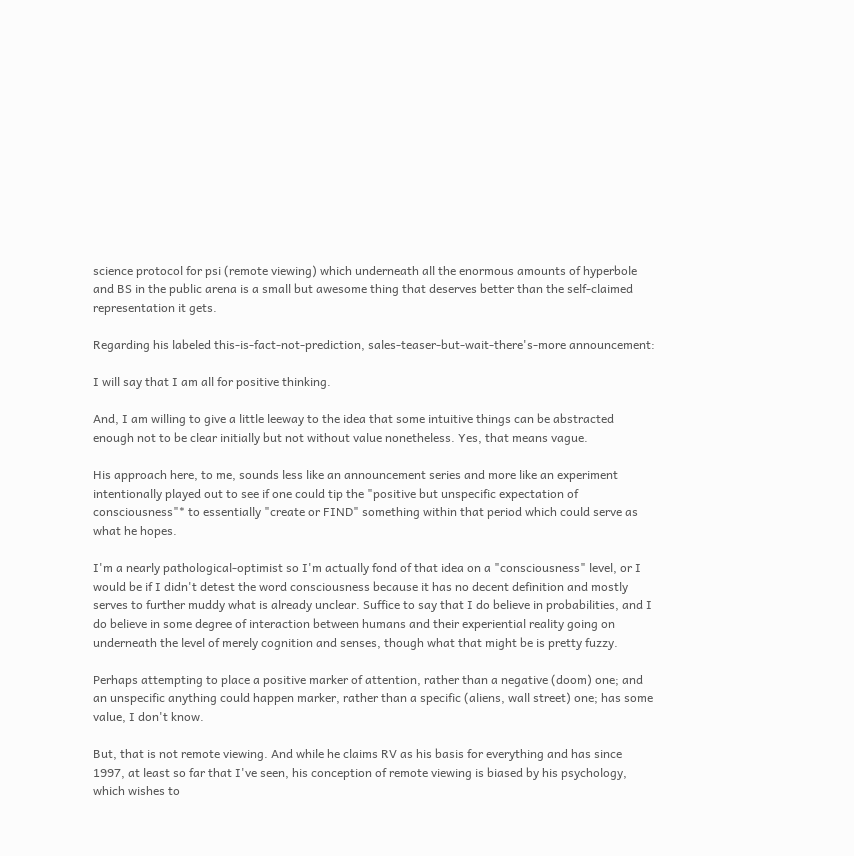science protocol for psi (remote viewing) which underneath all the enormous amounts of hyperbole and BS in the public arena is a small but awesome thing that deserves better than the self-claimed representation it gets.

Regarding his labeled this-is-fact-not-prediction, sales-teaser-but-wait-there's-more announcement:

I will say that I am all for positive thinking.

And, I am willing to give a little leeway to the idea that some intuitive things can be abstracted enough not to be clear initially but not without value nonetheless. Yes, that means vague.

His approach here, to me, sounds less like an announcement series and more like an experiment intentionally played out to see if one could tip the "positive but unspecific expectation of consciousness"* to essentially "create or FIND" something within that period which could serve as what he hopes.

I'm a nearly pathological-optimist so I'm actually fond of that idea on a "consciousness" level, or I would be if I didn't detest the word consciousness because it has no decent definition and mostly serves to further muddy what is already unclear. Suffice to say that I do believe in probabilities, and I do believe in some degree of interaction between humans and their experiential reality going on underneath the level of merely cognition and senses, though what that might be is pretty fuzzy.

Perhaps attempting to place a positive marker of attention, rather than a negative (doom) one; and an unspecific anything could happen marker, rather than a specific (aliens, wall street) one; has some value, I don't know.

But, that is not remote viewing. And while he claims RV as his basis for everything and has since 1997, at least so far that I've seen, his conception of remote viewing is biased by his psychology, which wishes to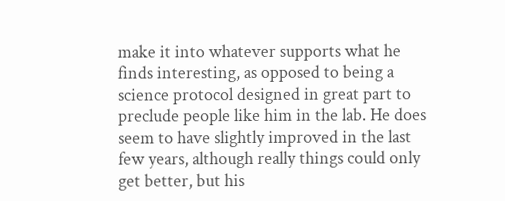make it into whatever supports what he finds interesting, as opposed to being a science protocol designed in great part to preclude people like him in the lab. He does seem to have slightly improved in the last few years, although really things could only get better, but his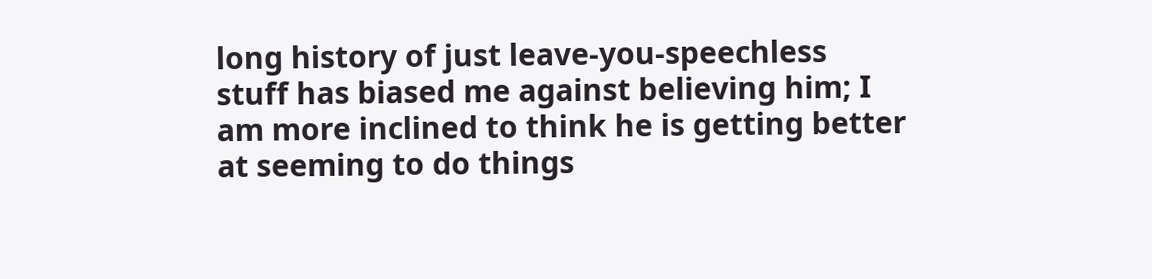long history of just leave-you-speechless stuff has biased me against believing him; I am more inclined to think he is getting better at seeming to do things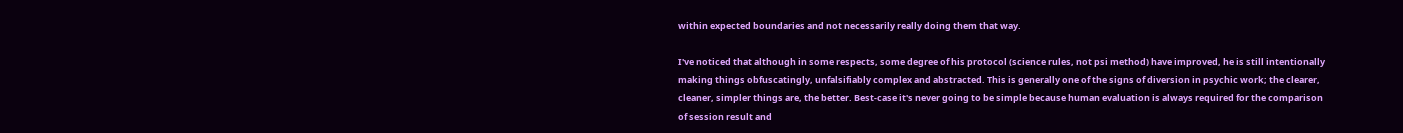within expected boundaries and not necessarily really doing them that way.

I've noticed that although in some respects, some degree of his protocol (science rules, not psi method) have improved, he is still intentionally making things obfuscatingly, unfalsifiably complex and abstracted. This is generally one of the signs of diversion in psychic work; the clearer, cleaner, simpler things are, the better. Best-case it's never going to be simple because human evaluation is always required for the comparison of session result and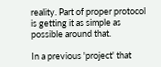reality. Part of proper protocol is getting it as simple as possible around that.

In a previous 'project' that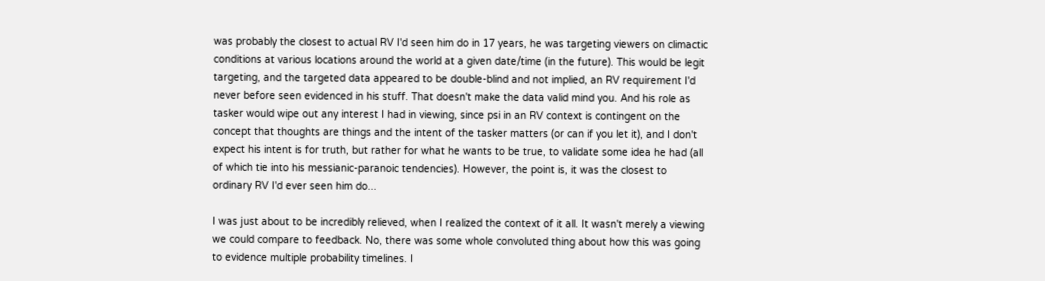was probably the closest to actual RV I'd seen him do in 17 years, he was targeting viewers on climactic conditions at various locations around the world at a given date/time (in the future). This would be legit targeting, and the targeted data appeared to be double-blind and not implied, an RV requirement I'd never before seen evidenced in his stuff. That doesn't make the data valid mind you. And his role as tasker would wipe out any interest I had in viewing, since psi in an RV context is contingent on the concept that thoughts are things and the intent of the tasker matters (or can if you let it), and I don't expect his intent is for truth, but rather for what he wants to be true, to validate some idea he had (all of which tie into his messianic-paranoic tendencies). However, the point is, it was the closest to ordinary RV I'd ever seen him do...

I was just about to be incredibly relieved, when I realized the context of it all. It wasn't merely a viewing we could compare to feedback. No, there was some whole convoluted thing about how this was going to evidence multiple probability timelines. I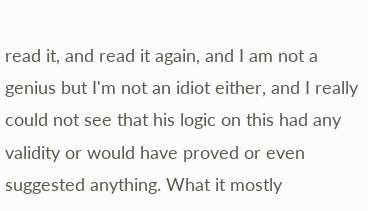read it, and read it again, and I am not a genius but I'm not an idiot either, and I really could not see that his logic on this had any validity or would have proved or even suggested anything. What it mostly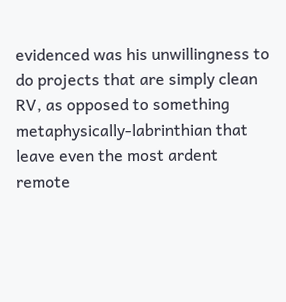evidenced was his unwillingness to do projects that are simply clean RV, as opposed to something metaphysically-labrinthian that leave even the most ardent remote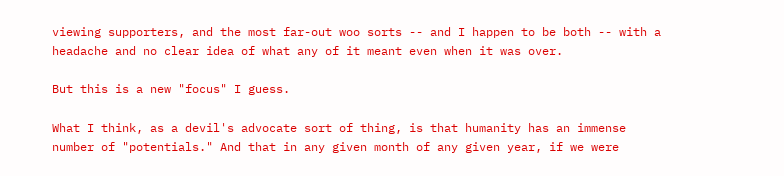viewing supporters, and the most far-out woo sorts -- and I happen to be both -- with a headache and no clear idea of what any of it meant even when it was over.

But this is a new "focus" I guess.

What I think, as a devil's advocate sort of thing, is that humanity has an immense number of "potentials." And that in any given month of any given year, if we were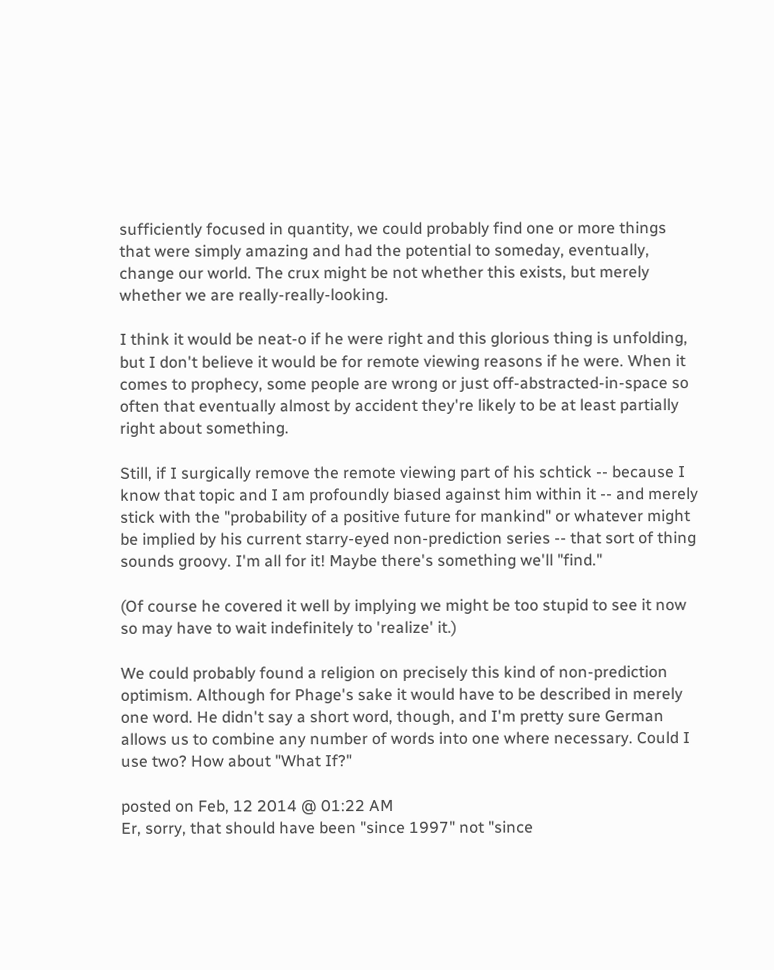sufficiently focused in quantity, we could probably find one or more things that were simply amazing and had the potential to someday, eventually, change our world. The crux might be not whether this exists, but merely whether we are really-really-looking.

I think it would be neat-o if he were right and this glorious thing is unfolding, but I don't believe it would be for remote viewing reasons if he were. When it comes to prophecy, some people are wrong or just off-abstracted-in-space so often that eventually almost by accident they're likely to be at least partially right about something.

Still, if I surgically remove the remote viewing part of his schtick -- because I know that topic and I am profoundly biased against him within it -- and merely stick with the "probability of a positive future for mankind" or whatever might be implied by his current starry-eyed non-prediction series -- that sort of thing sounds groovy. I'm all for it! Maybe there's something we'll "find."

(Of course he covered it well by implying we might be too stupid to see it now so may have to wait indefinitely to 'realize' it.)

We could probably found a religion on precisely this kind of non-prediction optimism. Although for Phage's sake it would have to be described in merely one word. He didn't say a short word, though, and I'm pretty sure German allows us to combine any number of words into one where necessary. Could I use two? How about "What If?"

posted on Feb, 12 2014 @ 01:22 AM
Er, sorry, that should have been "since 1997" not "since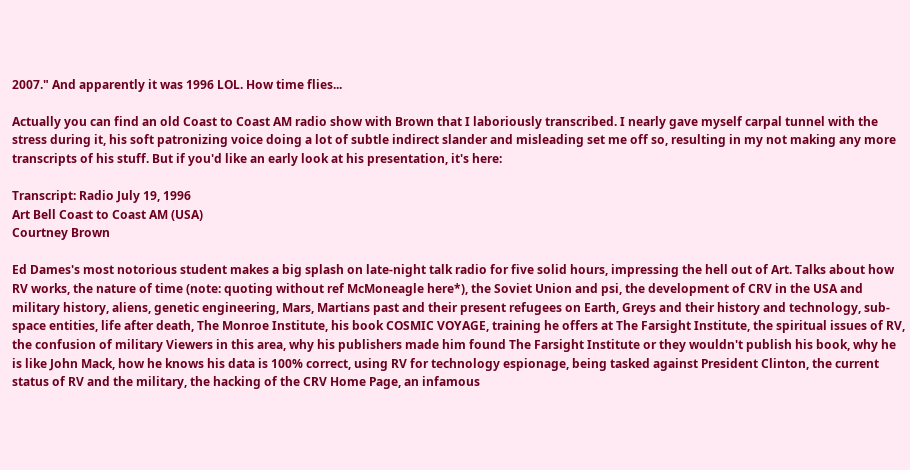2007." And apparently it was 1996 LOL. How time flies...

Actually you can find an old Coast to Coast AM radio show with Brown that I laboriously transcribed. I nearly gave myself carpal tunnel with the stress during it, his soft patronizing voice doing a lot of subtle indirect slander and misleading set me off so, resulting in my not making any more transcripts of his stuff. But if you'd like an early look at his presentation, it's here:

Transcript: Radio July 19, 1996
Art Bell Coast to Coast AM (USA)
Courtney Brown

Ed Dames's most notorious student makes a big splash on late-night talk radio for five solid hours, impressing the hell out of Art. Talks about how RV works, the nature of time (note: quoting without ref McMoneagle here*), the Soviet Union and psi, the development of CRV in the USA and military history, aliens, genetic engineering, Mars, Martians past and their present refugees on Earth, Greys and their history and technology, sub-space entities, life after death, The Monroe Institute, his book COSMIC VOYAGE, training he offers at The Farsight Institute, the spiritual issues of RV, the confusion of military Viewers in this area, why his publishers made him found The Farsight Institute or they wouldn't publish his book, why he is like John Mack, how he knows his data is 100% correct, using RV for technology espionage, being tasked against President Clinton, the current status of RV and the military, the hacking of the CRV Home Page, an infamous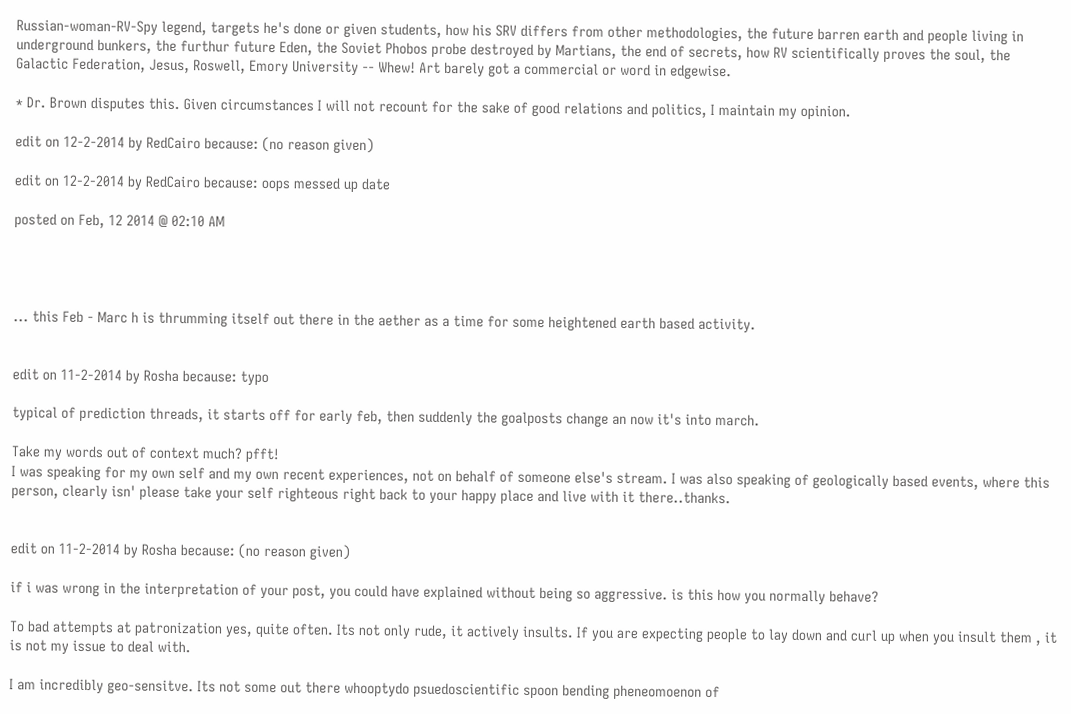Russian-woman-RV-Spy legend, targets he's done or given students, how his SRV differs from other methodologies, the future barren earth and people living in underground bunkers, the furthur future Eden, the Soviet Phobos probe destroyed by Martians, the end of secrets, how RV scientifically proves the soul, the Galactic Federation, Jesus, Roswell, Emory University -- Whew! Art barely got a commercial or word in edgewise.

* Dr. Brown disputes this. Given circumstances I will not recount for the sake of good relations and politics, I maintain my opinion.

edit on 12-2-2014 by RedCairo because: (no reason given)

edit on 12-2-2014 by RedCairo because: oops messed up date

posted on Feb, 12 2014 @ 02:10 AM




... this Feb - Marc h is thrumming itself out there in the aether as a time for some heightened earth based activity.


edit on 11-2-2014 by Rosha because: typo

typical of prediction threads, it starts off for early feb, then suddenly the goalposts change an now it's into march.

Take my words out of context much? pfft!
I was speaking for my own self and my own recent experiences, not on behalf of someone else's stream. I was also speaking of geologically based events, where this person, clearly isn' please take your self righteous right back to your happy place and live with it there..thanks.


edit on 11-2-2014 by Rosha because: (no reason given)

if i was wrong in the interpretation of your post, you could have explained without being so aggressive. is this how you normally behave?

To bad attempts at patronization yes, quite often. Its not only rude, it actively insults. If you are expecting people to lay down and curl up when you insult them , it is not my issue to deal with.

I am incredibly geo-sensitve. Its not some out there whooptydo psuedoscientific spoon bending pheneomoenon of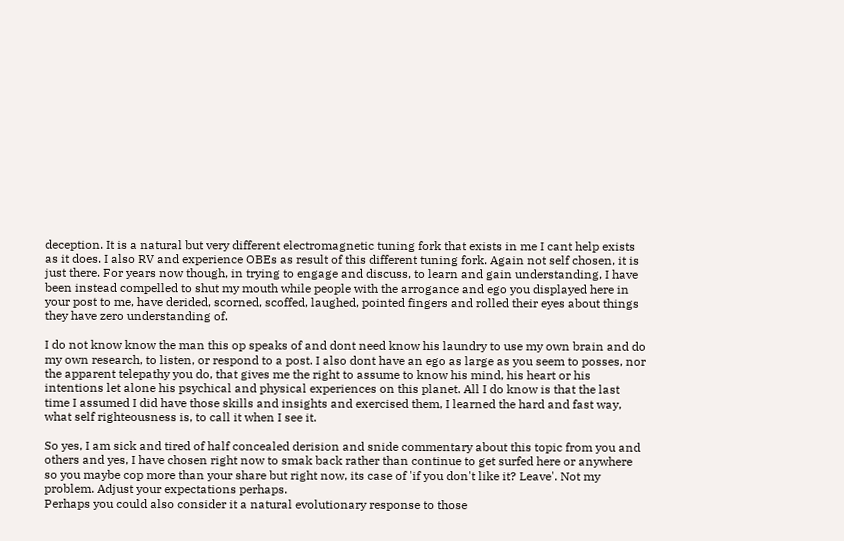deception. It is a natural but very different electromagnetic tuning fork that exists in me I cant help exists as it does. I also RV and experience OBEs as result of this different tuning fork. Again not self chosen, it is just there. For years now though, in trying to engage and discuss, to learn and gain understanding, I have been instead compelled to shut my mouth while people with the arrogance and ego you displayed here in your post to me, have derided, scorned, scoffed, laughed, pointed fingers and rolled their eyes about things they have zero understanding of.

I do not know know the man this op speaks of and dont need know his laundry to use my own brain and do my own research, to listen, or respond to a post. I also dont have an ego as large as you seem to posses, nor the apparent telepathy you do, that gives me the right to assume to know his mind, his heart or his intentions let alone his psychical and physical experiences on this planet. All I do know is that the last time I assumed I did have those skills and insights and exercised them, I learned the hard and fast way, what self righteousness is, to call it when I see it.

So yes, I am sick and tired of half concealed derision and snide commentary about this topic from you and others and yes, I have chosen right now to smak back rather than continue to get surfed here or anywhere so you maybe cop more than your share but right now, its case of 'if you don't like it? Leave'. Not my problem. Adjust your expectations perhaps.
Perhaps you could also consider it a natural evolutionary response to those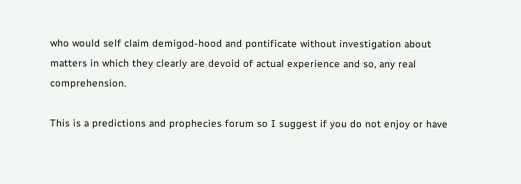who would self claim demigod-hood and pontificate without investigation about matters in which they clearly are devoid of actual experience and so, any real comprehension.

This is a predictions and prophecies forum so I suggest if you do not enjoy or have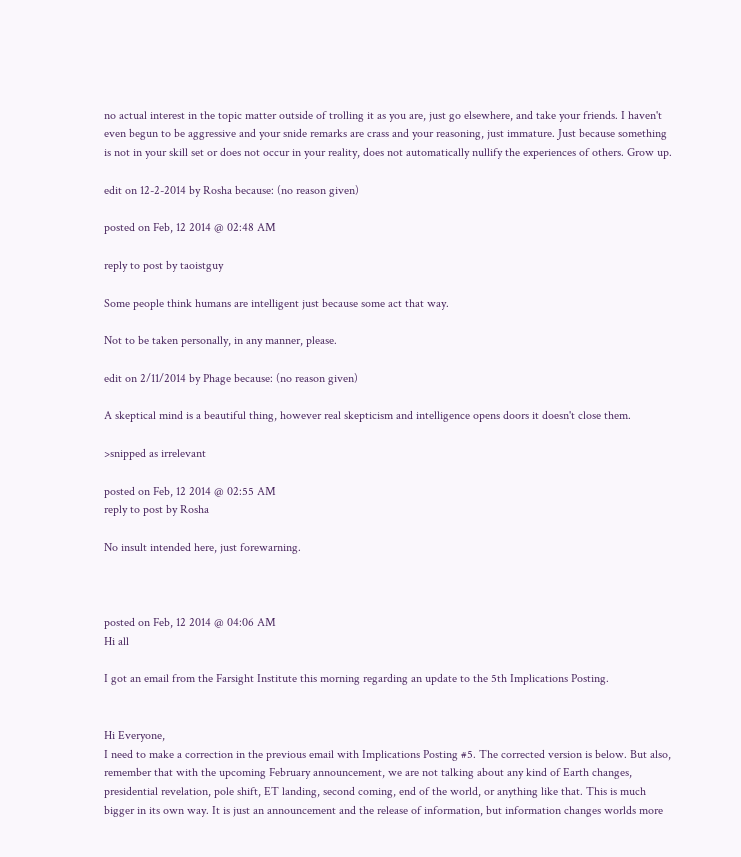no actual interest in the topic matter outside of trolling it as you are, just go elsewhere, and take your friends. I haven't even begun to be aggressive and your snide remarks are crass and your reasoning, just immature. Just because something is not in your skill set or does not occur in your reality, does not automatically nullify the experiences of others. Grow up.

edit on 12-2-2014 by Rosha because: (no reason given)

posted on Feb, 12 2014 @ 02:48 AM

reply to post by taoistguy

Some people think humans are intelligent just because some act that way.

Not to be taken personally, in any manner, please.

edit on 2/11/2014 by Phage because: (no reason given)

A skeptical mind is a beautiful thing, however real skepticism and intelligence opens doors it doesn't close them.

>snipped as irrelevant

posted on Feb, 12 2014 @ 02:55 AM
reply to post by Rosha

No insult intended here, just forewarning.



posted on Feb, 12 2014 @ 04:06 AM
Hi all

I got an email from the Farsight Institute this morning regarding an update to the 5th Implications Posting.


Hi Everyone,
I need to make a correction in the previous email with Implications Posting #5. The corrected version is below. But also, remember that with the upcoming February announcement, we are not talking about any kind of Earth changes, presidential revelation, pole shift, ET landing, second coming, end of the world, or anything like that. This is much bigger in its own way. It is just an announcement and the release of information, but information changes worlds more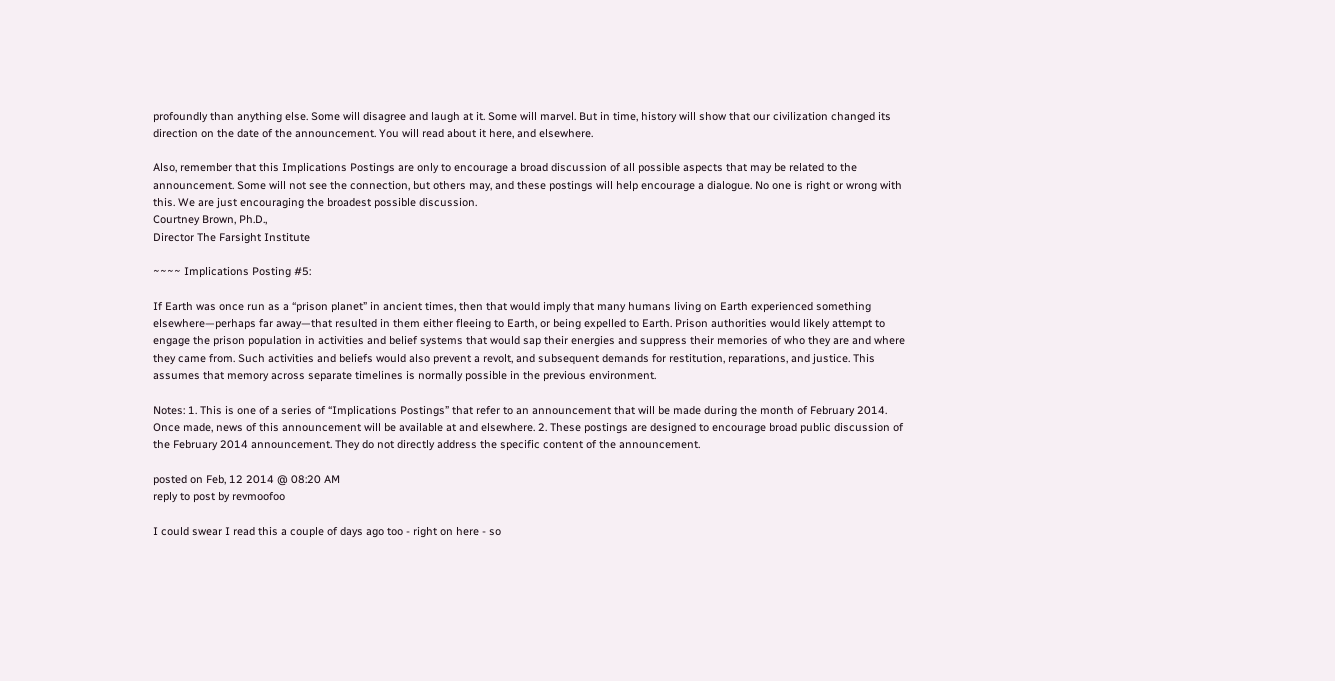profoundly than anything else. Some will disagree and laugh at it. Some will marvel. But in time, history will show that our civilization changed its direction on the date of the announcement. You will read about it here, and elsewhere.

Also, remember that this Implications Postings are only to encourage a broad discussion of all possible aspects that may be related to the announcement. Some will not see the connection, but others may, and these postings will help encourage a dialogue. No one is right or wrong with this. We are just encouraging the broadest possible discussion.
Courtney Brown, Ph.D.,
Director The Farsight Institute

~~~~ Implications Posting #5:

If Earth was once run as a “prison planet” in ancient times, then that would imply that many humans living on Earth experienced something elsewhere—perhaps far away—that resulted in them either fleeing to Earth, or being expelled to Earth. Prison authorities would likely attempt to engage the prison population in activities and belief systems that would sap their energies and suppress their memories of who they are and where they came from. Such activities and beliefs would also prevent a revolt, and subsequent demands for restitution, reparations, and justice. This assumes that memory across separate timelines is normally possible in the previous environment.

Notes: 1. This is one of a series of “Implications Postings” that refer to an announcement that will be made during the month of February 2014. Once made, news of this announcement will be available at and elsewhere. 2. These postings are designed to encourage broad public discussion of the February 2014 announcement. They do not directly address the specific content of the announcement.

posted on Feb, 12 2014 @ 08:20 AM
reply to post by revmoofoo

I could swear I read this a couple of days ago too - right on here - so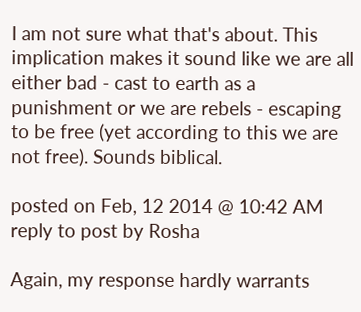I am not sure what that's about. This implication makes it sound like we are all either bad - cast to earth as a punishment or we are rebels - escaping to be free (yet according to this we are not free). Sounds biblical.

posted on Feb, 12 2014 @ 10:42 AM
reply to post by Rosha

Again, my response hardly warrants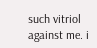such vitriol against me. i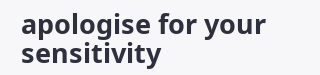apologise for your sensitivity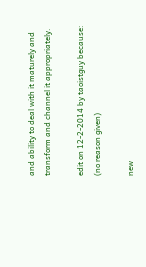and ability to deal with it maturely and transform and channel it appropriately.

edit on 12-2-2014 by taoistguy because: (no reason given)

new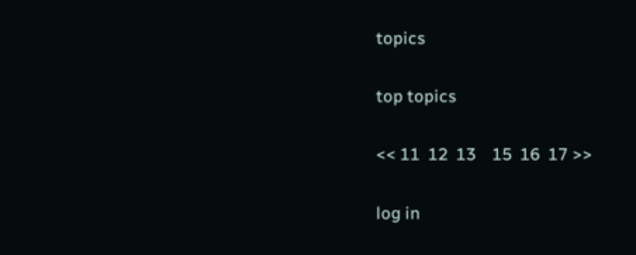topics

top topics

<< 11  12  13    15  16  17 >>

log in